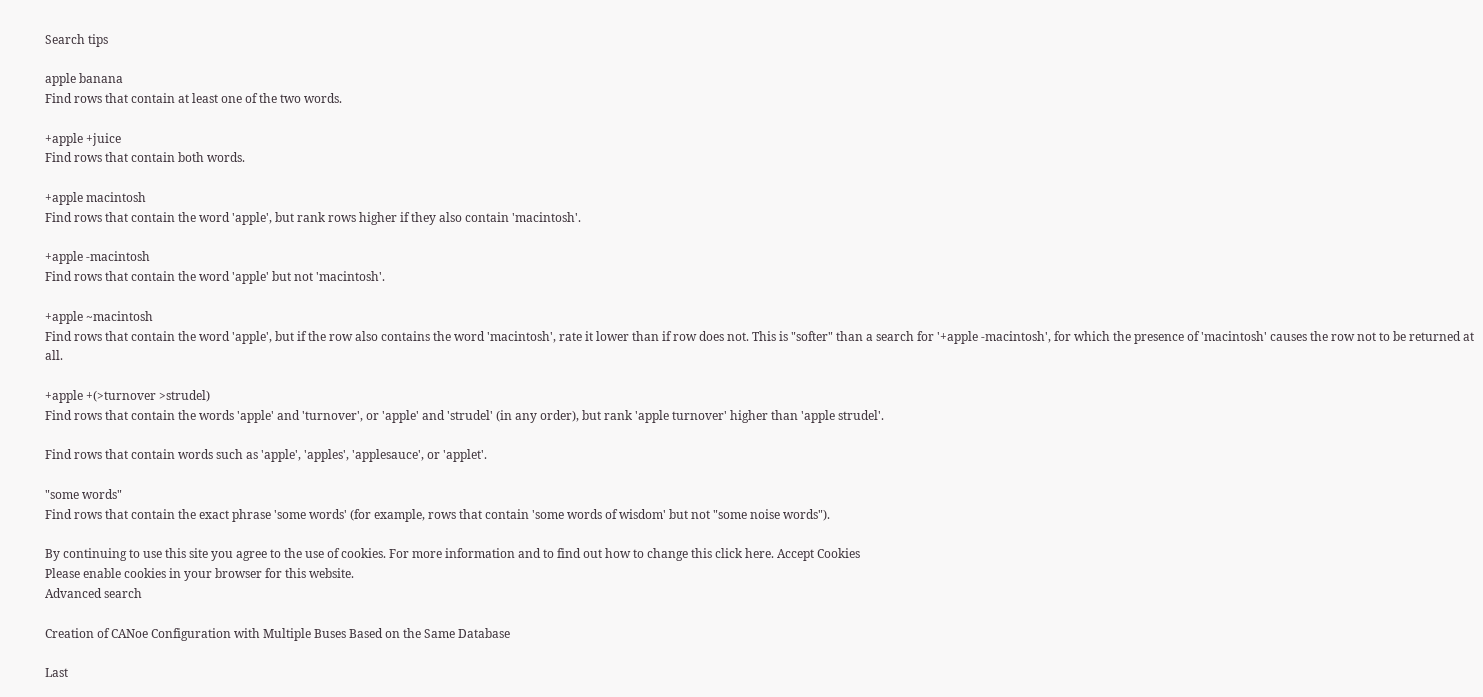Search tips

apple banana
Find rows that contain at least one of the two words.

+apple +juice
Find rows that contain both words.

+apple macintosh
Find rows that contain the word 'apple', but rank rows higher if they also contain 'macintosh'.

+apple -macintosh
Find rows that contain the word 'apple' but not 'macintosh'.

+apple ~macintosh
Find rows that contain the word 'apple', but if the row also contains the word 'macintosh', rate it lower than if row does not. This is "softer" than a search for '+apple -macintosh', for which the presence of 'macintosh' causes the row not to be returned at all.

+apple +(>turnover >strudel)
Find rows that contain the words 'apple' and 'turnover', or 'apple' and 'strudel' (in any order), but rank 'apple turnover' higher than 'apple strudel'.

Find rows that contain words such as 'apple', 'apples', 'applesauce', or 'applet'.

"some words"
Find rows that contain the exact phrase 'some words' (for example, rows that contain 'some words of wisdom' but not "some noise words").

By continuing to use this site you agree to the use of cookies. For more information and to find out how to change this click here. Accept Cookies
Please enable cookies in your browser for this website.
Advanced search

Creation of CANoe Configuration with Multiple Buses Based on the Same Database

Last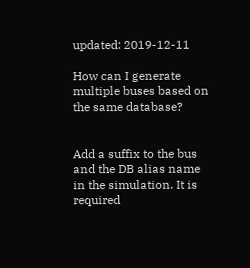updated: 2019-12-11

How can I generate multiple buses based on the same database?


Add a suffix to the bus and the DB alias name in the simulation. It is required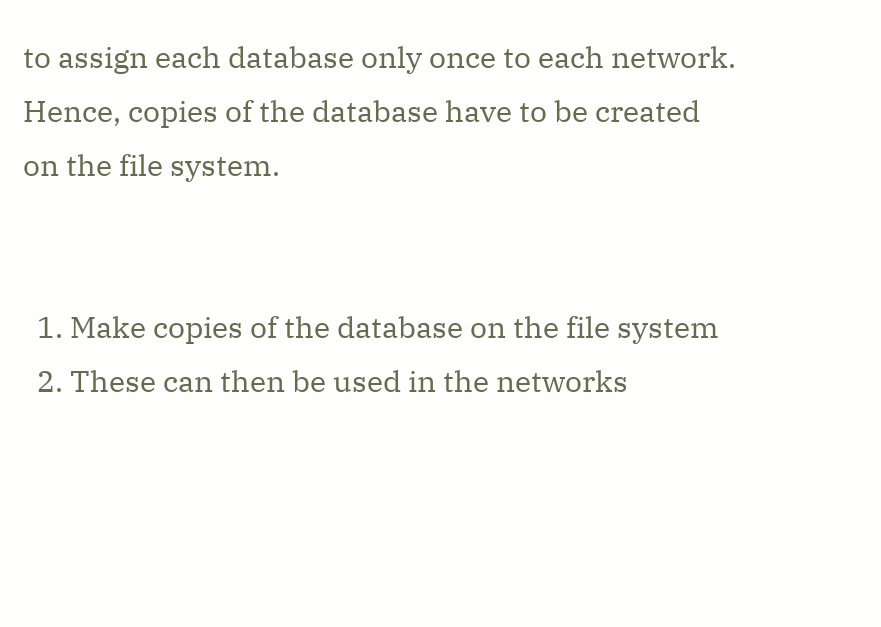to assign each database only once to each network. Hence, copies of the database have to be created on the file system.


  1. Make copies of the database on the file system
  2. These can then be used in the networks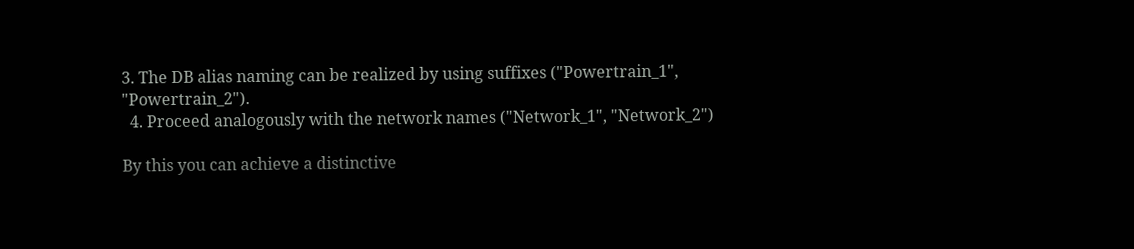3. The DB alias naming can be realized by using suffixes ("Powertrain_1", "Powertrain_2").
  4. Proceed analogously with the network names ("Network_1", "Network_2")

By this you can achieve a distinctive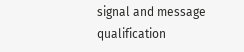signal and message qualification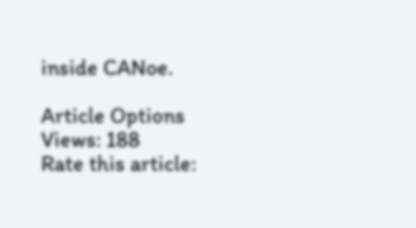inside CANoe.

Article Options
Views: 188
Rate this article: